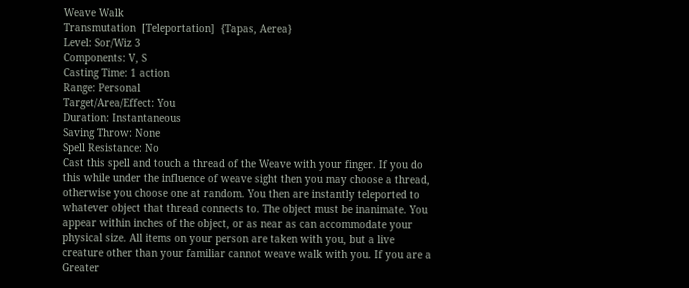Weave Walk
Transmutation  [Teleportation]  {Tapas, Aerea}
Level: Sor/Wiz 3
Components: V, S
Casting Time: 1 action
Range: Personal
Target/Area/Effect: You
Duration: Instantaneous
Saving Throw: None
Spell Resistance: No
Cast this spell and touch a thread of the Weave with your finger. If you do this while under the influence of weave sight then you may choose a thread, otherwise you choose one at random. You then are instantly teleported to whatever object that thread connects to. The object must be inanimate. You appear within inches of the object, or as near as can accommodate your physical size. All items on your person are taken with you, but a live creature other than your familiar cannot weave walk with you. If you are a Greater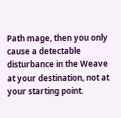Path mage, then you only cause a detectable disturbance in the Weave at your destination, not at your starting point.